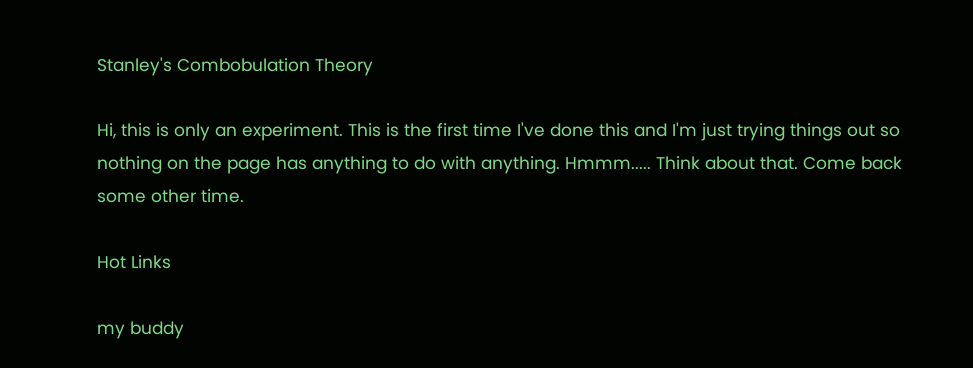Stanley's Combobulation Theory

Hi, this is only an experiment. This is the first time I've done this and I'm just trying things out so nothing on the page has anything to do with anything. Hmmm..... Think about that. Come back some other time.

Hot Links

my buddy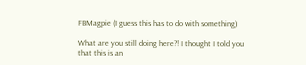FBMagpie (I guess this has to do with something)

What are you still doing here?! I thought I told you that this is an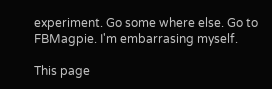experiment. Go some where else. Go to FBMagpie. I'm embarrasing myself.

This page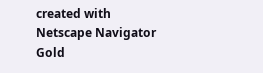created with Netscape Navigator Gold